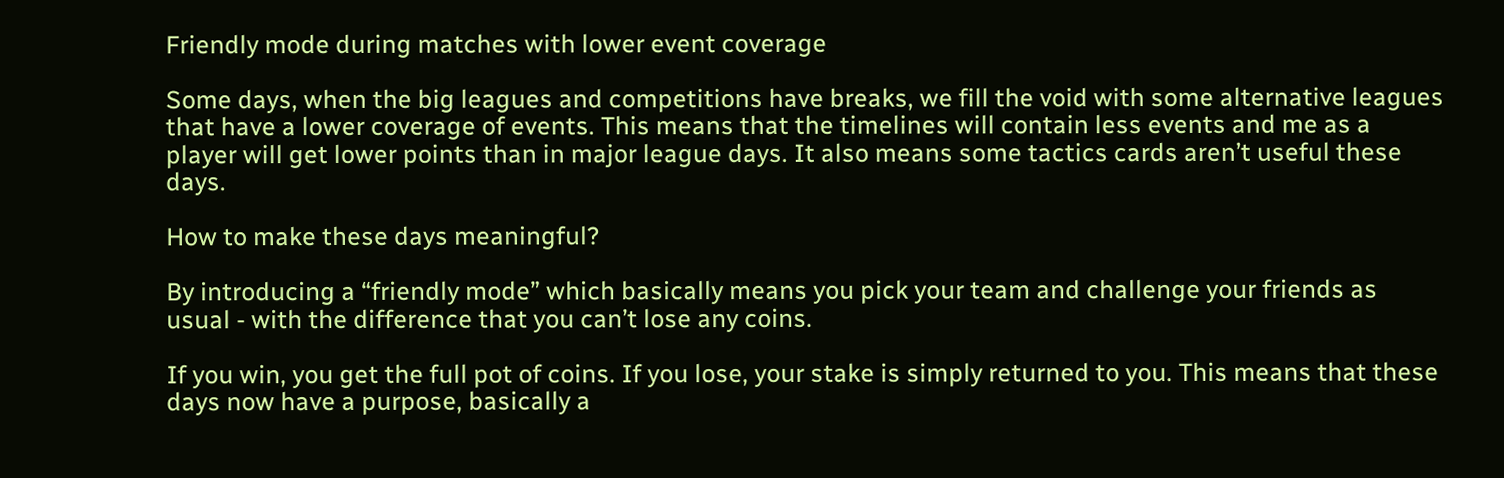Friendly mode during matches with lower event coverage

Some days, when the big leagues and competitions have breaks, we fill the void with some alternative leagues that have a lower coverage of events. This means that the timelines will contain less events and me as a player will get lower points than in major league days. It also means some tactics cards aren’t useful these days.

How to make these days meaningful?

By introducing a “friendly mode” which basically means you pick your team and challenge your friends as usual - with the difference that you can’t lose any coins.

If you win, you get the full pot of coins. If you lose, your stake is simply returned to you. This means that these days now have a purpose, basically a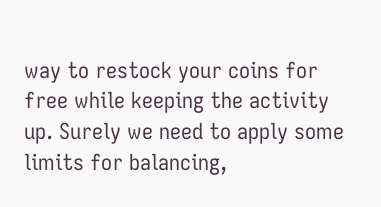way to restock your coins for free while keeping the activity up. Surely we need to apply some limits for balancing,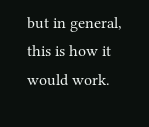but in general, this is how it would work.